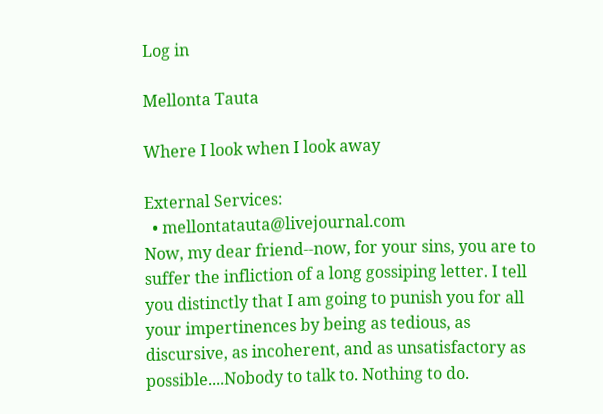Log in

Mellonta Tauta

Where I look when I look away

External Services:
  • mellontatauta@livejournal.com
Now, my dear friend--now, for your sins, you are to suffer the infliction of a long gossiping letter. I tell you distinctly that I am going to punish you for all your impertinences by being as tedious, as discursive, as incoherent, and as unsatisfactory as possible....Nobody to talk to. Nothing to do.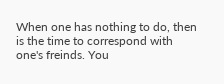When one has nothing to do, then is the time to correspond with one's freinds. You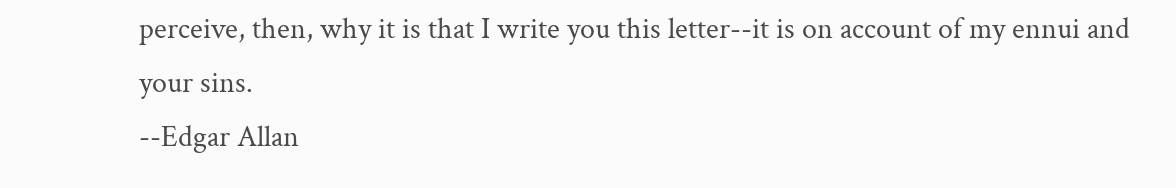perceive, then, why it is that I write you this letter--it is on account of my ennui and your sins.
--Edgar Allan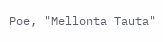Poe, "Mellonta Tauta"